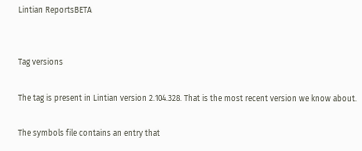Lintian ReportsBETA


Tag versions

The tag is present in Lintian version 2.104.328. That is the most recent version we know about.

The symbols file contains an entry that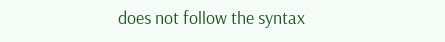does not follow the syntax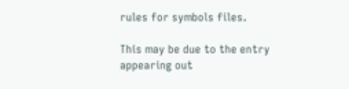rules for symbols files.

This may be due to the entry appearing out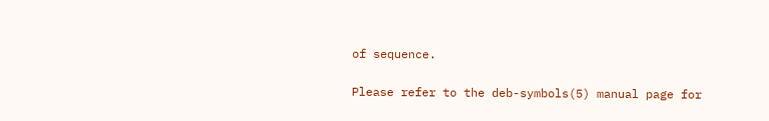of sequence.

Please refer to the deb-symbols(5) manual page for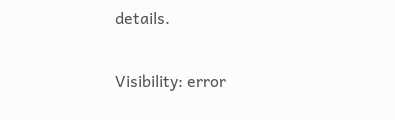details.

Visibility: error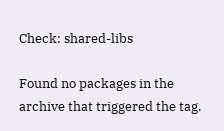Check: shared-libs

Found no packages in the archive that triggered the tag.